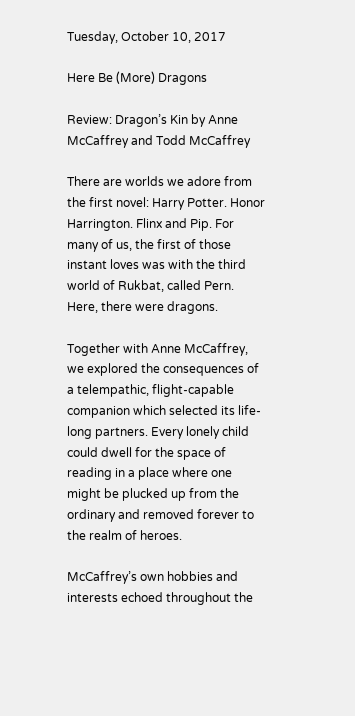Tuesday, October 10, 2017

Here Be (More) Dragons

Review: Dragon’s Kin by Anne McCaffrey and Todd McCaffrey

There are worlds we adore from the first novel: Harry Potter. Honor Harrington. Flinx and Pip. For many of us, the first of those instant loves was with the third world of Rukbat, called Pern. Here, there were dragons.

Together with Anne McCaffrey, we explored the consequences of a telempathic, flight-capable companion which selected its life-long partners. Every lonely child could dwell for the space of reading in a place where one might be plucked up from the ordinary and removed forever to the realm of heroes.

McCaffrey’s own hobbies and interests echoed throughout the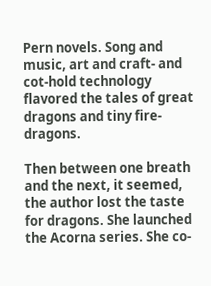Pern novels. Song and music, art and craft- and cot-hold technology flavored the tales of great dragons and tiny fire-dragons.

Then between one breath and the next, it seemed, the author lost the taste for dragons. She launched the Acorna series. She co-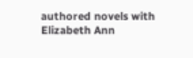authored novels with Elizabeth Ann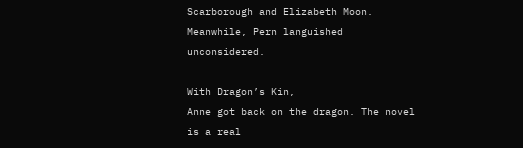Scarborough and Elizabeth Moon. Meanwhile, Pern languished unconsidered.

With Dragon’s Kin,
Anne got back on the dragon. The novel is a real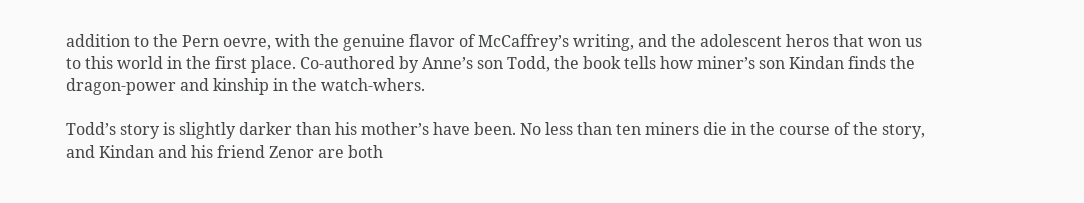addition to the Pern oevre, with the genuine flavor of McCaffrey’s writing, and the adolescent heros that won us to this world in the first place. Co-authored by Anne’s son Todd, the book tells how miner’s son Kindan finds the dragon-power and kinship in the watch-whers.

Todd’s story is slightly darker than his mother’s have been. No less than ten miners die in the course of the story, and Kindan and his friend Zenor are both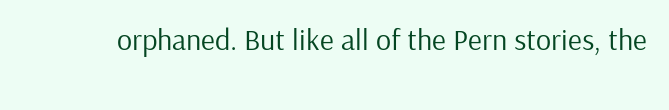orphaned. But like all of the Pern stories, the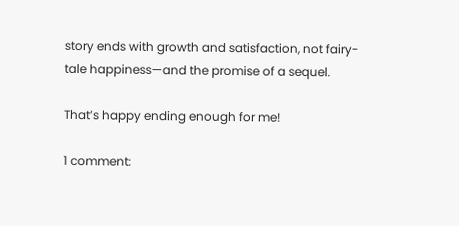story ends with growth and satisfaction, not fairy-tale happiness—and the promise of a sequel.

That’s happy ending enough for me!

1 comment: